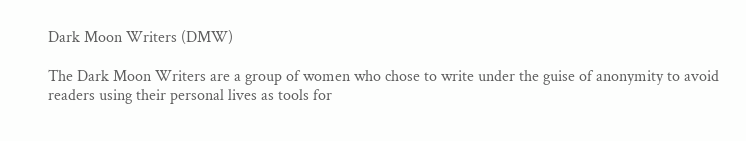Dark Moon Writers (DMW)

The Dark Moon Writers are a group of women who chose to write under the guise of anonymity to avoid readers using their personal lives as tools for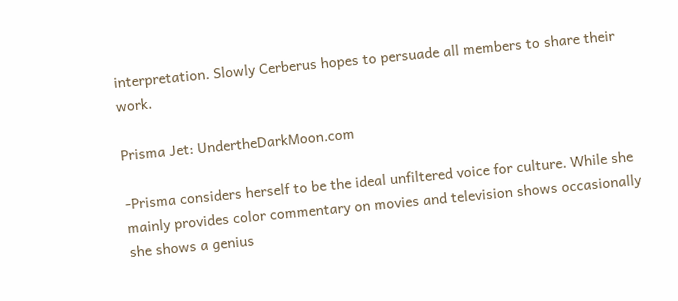interpretation. Slowly Cerberus hopes to persuade all members to share their work.

Prisma Jet: UndertheDarkMoon.com

-Prisma considers herself to be the ideal unfiltered voice for culture. While she mainly provides color commentary on movies and television shows occasionally she shows a genius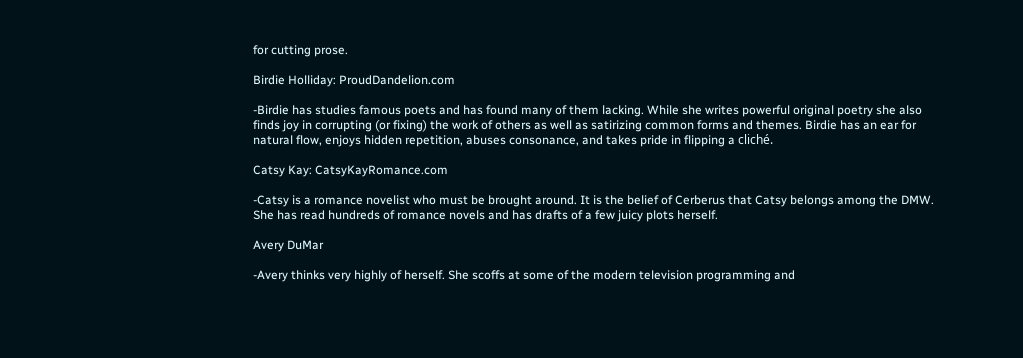for cutting prose.

Birdie Holliday: ProudDandelion.com

-Birdie has studies famous poets and has found many of them lacking. While she writes powerful original poetry she also finds joy in corrupting (or fixing) the work of others as well as satirizing common forms and themes. Birdie has an ear for natural flow, enjoys hidden repetition, abuses consonance, and takes pride in flipping a cliché.

Catsy Kay: CatsyKayRomance.com

-Catsy is a romance novelist who must be brought around. It is the belief of Cerberus that Catsy belongs among the DMW. She has read hundreds of romance novels and has drafts of a few juicy plots herself.

Avery DuMar

-Avery thinks very highly of herself. She scoffs at some of the modern television programming and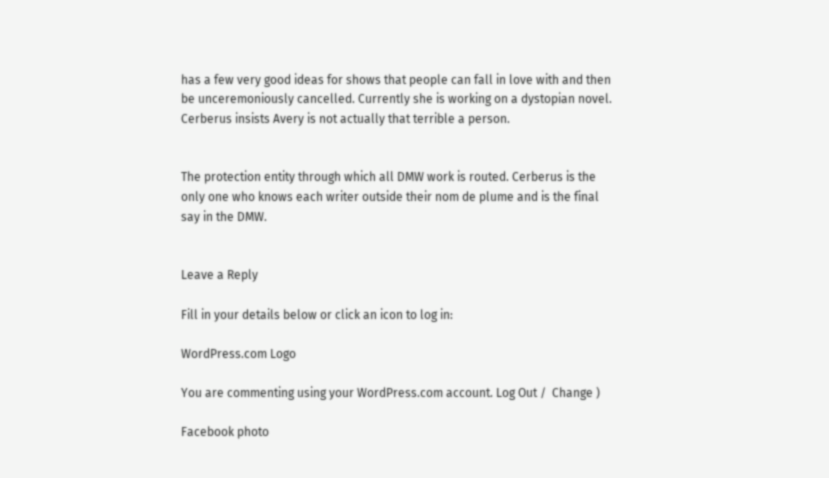has a few very good ideas for shows that people can fall in love with and then be unceremoniously cancelled. Currently she is working on a dystopian novel. Cerberus insists Avery is not actually that terrible a person.


The protection entity through which all DMW work is routed. Cerberus is the only one who knows each writer outside their nom de plume and is the final say in the DMW.


Leave a Reply

Fill in your details below or click an icon to log in:

WordPress.com Logo

You are commenting using your WordPress.com account. Log Out /  Change )

Facebook photo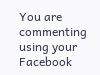You are commenting using your Facebook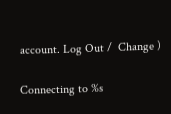account. Log Out /  Change )

Connecting to %s